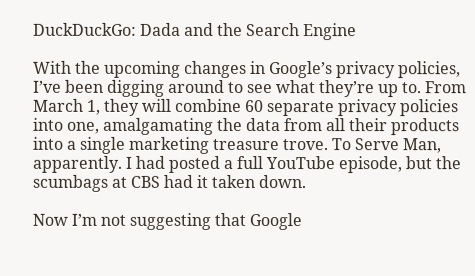DuckDuckGo: Dada and the Search Engine

With the upcoming changes in Google’s privacy policies, I’ve been digging around to see what they’re up to. From March 1, they will combine 60 separate privacy policies into one, amalgamating the data from all their products into a single marketing treasure trove. To Serve Man, apparently. I had posted a full YouTube episode, but the scumbags at CBS had it taken down.

Now I’m not suggesting that Google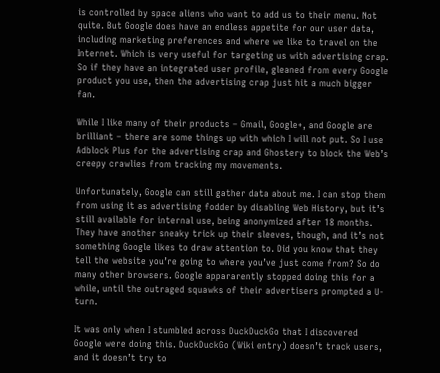is controlled by space aliens who want to add us to their menu. Not quite. But Google does have an endless appetite for our user data, including marketing preferences and where we like to travel on the Internet. Which is very useful for targeting us with advertising crap. So if they have an integrated user profile, gleaned from every Google product you use, then the advertising crap just hit a much bigger fan.

While I like many of their products – Gmail, Google+, and Google are brilliant – there are some things up with which I will not put. So I use Adblock Plus for the advertising crap and Ghostery to block the Web’s creepy crawlies from tracking my movements.

Unfortunately, Google can still gather data about me. I can stop them from using it as advertising fodder by disabling Web History, but it’s still available for internal use, being anonymized after 18 months. They have another sneaky trick up their sleeves, though, and it’s not something Google likes to draw attention to. Did you know that they tell the website you’re going to where you’ve just come from? So do many other browsers. Google appararently stopped doing this for a while, until the outraged squawks of their advertisers prompted a U-turn.

It was only when I stumbled across DuckDuckGo that I discovered Google were doing this. DuckDuckGo (Wiki entry) doesn’t track users, and it doesn’t try to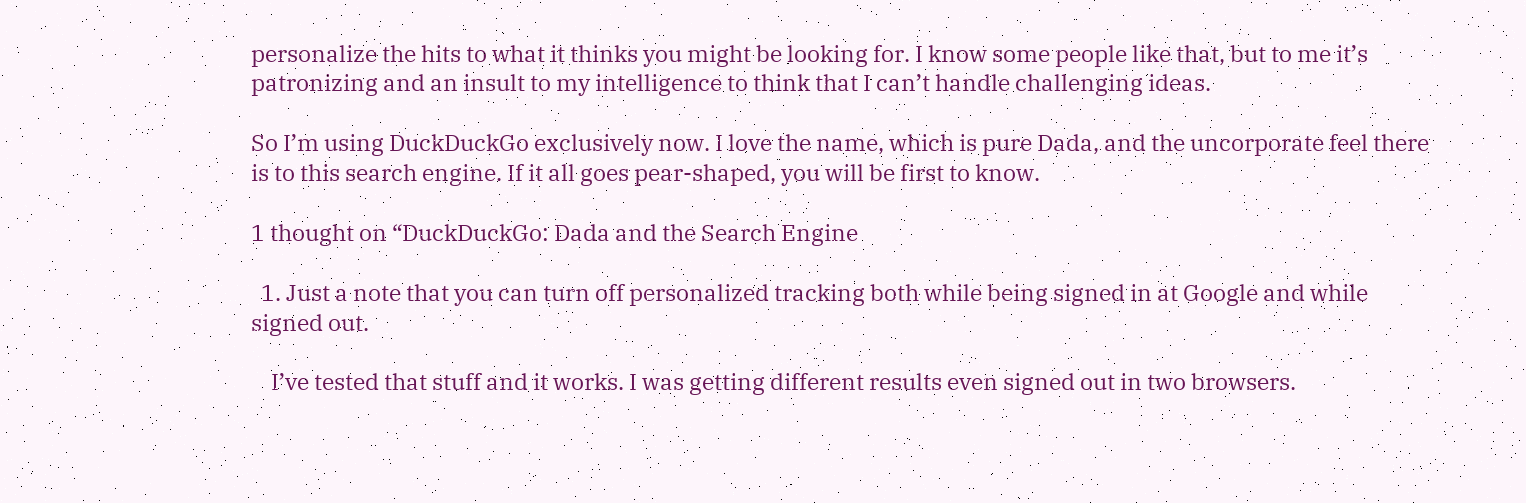personalize the hits to what it thinks you might be looking for. I know some people like that, but to me it’s patronizing and an insult to my intelligence to think that I can’t handle challenging ideas.

So I’m using DuckDuckGo exclusively now. I love the name, which is pure Dada, and the uncorporate feel there is to this search engine. If it all goes pear-shaped, you will be first to know.

1 thought on “DuckDuckGo: Dada and the Search Engine

  1. Just a note that you can turn off personalized tracking both while being signed in at Google and while signed out.

    I’ve tested that stuff and it works. I was getting different results even signed out in two browsers.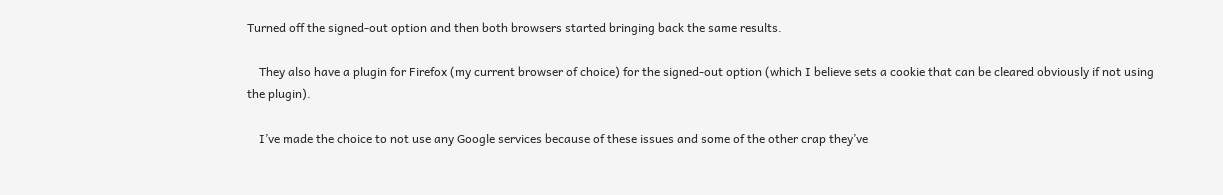Turned off the signed-out option and then both browsers started bringing back the same results.

    They also have a plugin for Firefox (my current browser of choice) for the signed-out option (which I believe sets a cookie that can be cleared obviously if not using the plugin).

    I’ve made the choice to not use any Google services because of these issues and some of the other crap they’ve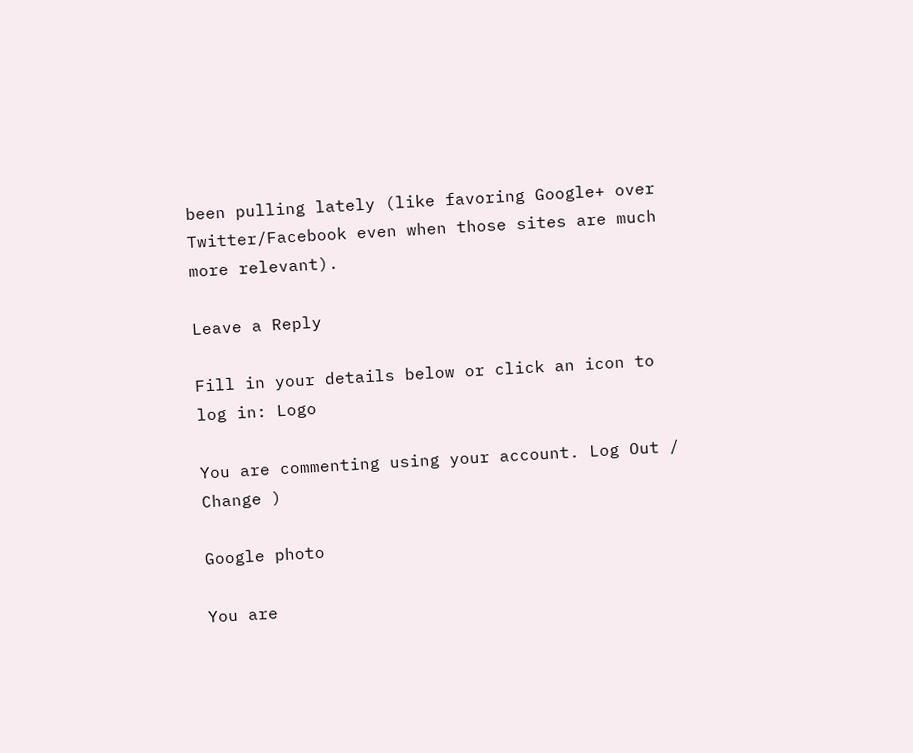been pulling lately (like favoring Google+ over Twitter/Facebook even when those sites are much more relevant).

Leave a Reply

Fill in your details below or click an icon to log in: Logo

You are commenting using your account. Log Out /  Change )

Google photo

You are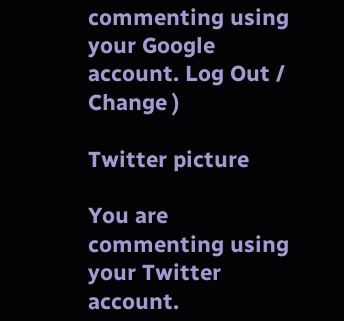commenting using your Google account. Log Out /  Change )

Twitter picture

You are commenting using your Twitter account.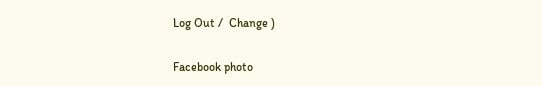Log Out /  Change )

Facebook photo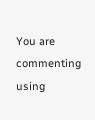You are commenting using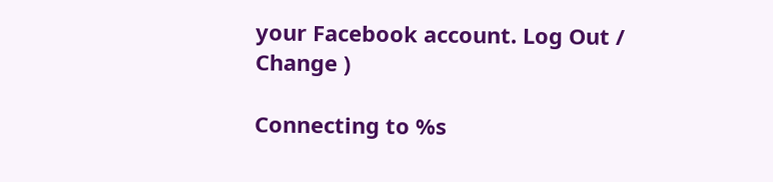your Facebook account. Log Out /  Change )

Connecting to %s